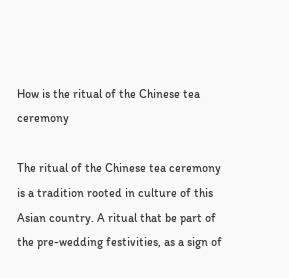How is the ritual of the Chinese tea ceremony

The ritual of the Chinese tea ceremony is a tradition rooted in culture of this Asian country. A ritual that be part of the pre-wedding festivities, as a sign of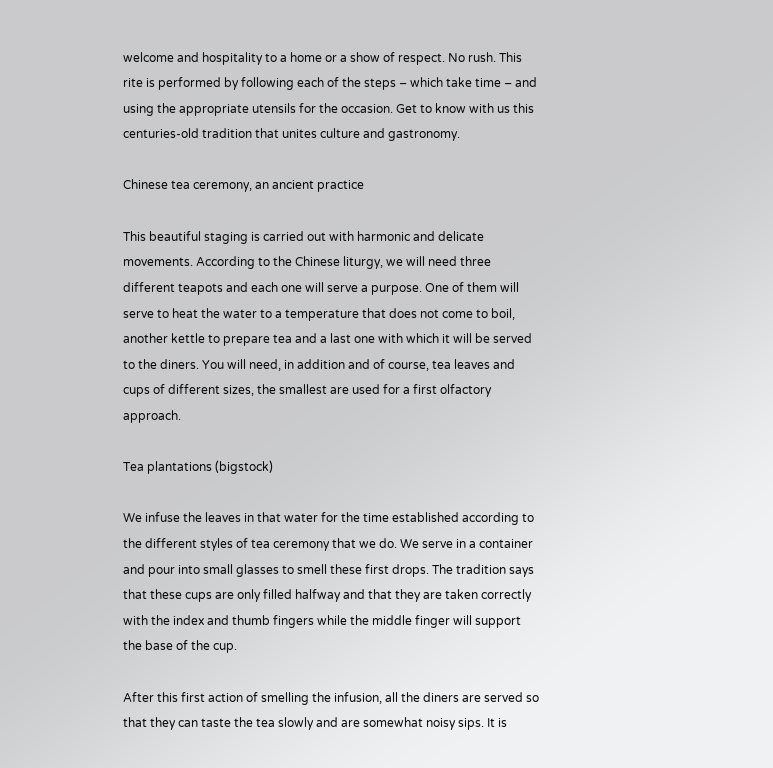welcome and hospitality to a home or a show of respect. No rush. This rite is performed by following each of the steps – which take time – and using the appropriate utensils for the occasion. Get to know with us this centuries-old tradition that unites culture and gastronomy.

Chinese tea ceremony, an ancient practice

This beautiful staging is carried out with harmonic and delicate movements. According to the Chinese liturgy, we will need three different teapots and each one will serve a purpose. One of them will serve to heat the water to a temperature that does not come to boil, another kettle to prepare tea and a last one with which it will be served to the diners. You will need, in addition and of course, tea leaves and cups of different sizes, the smallest are used for a first olfactory approach.

Tea plantations (bigstock)

We infuse the leaves in that water for the time established according to the different styles of tea ceremony that we do. We serve in a container and pour into small glasses to smell these first drops. The tradition says that these cups are only filled halfway and that they are taken correctly with the index and thumb fingers while the middle finger will support the base of the cup.

After this first action of smelling the infusion, all the diners are served so that they can taste the tea slowly and are somewhat noisy sips. It is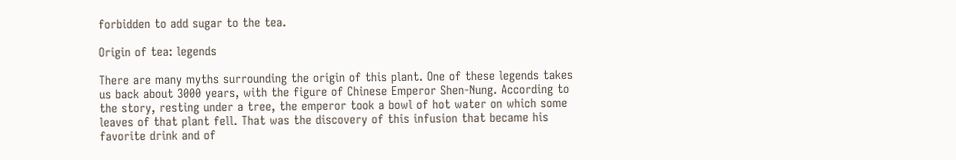forbidden to add sugar to the tea.

Origin of tea: legends

There are many myths surrounding the origin of this plant. One of these legends takes us back about 3000 years, with the figure of Chinese Emperor Shen-Nung. According to the story, resting under a tree, the emperor took a bowl of hot water on which some leaves of that plant fell. That was the discovery of this infusion that became his favorite drink and of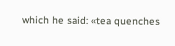which he said: «tea quenches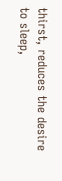thirst, reduces the desire to sleep,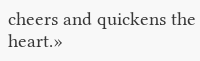cheers and quickens the heart.»